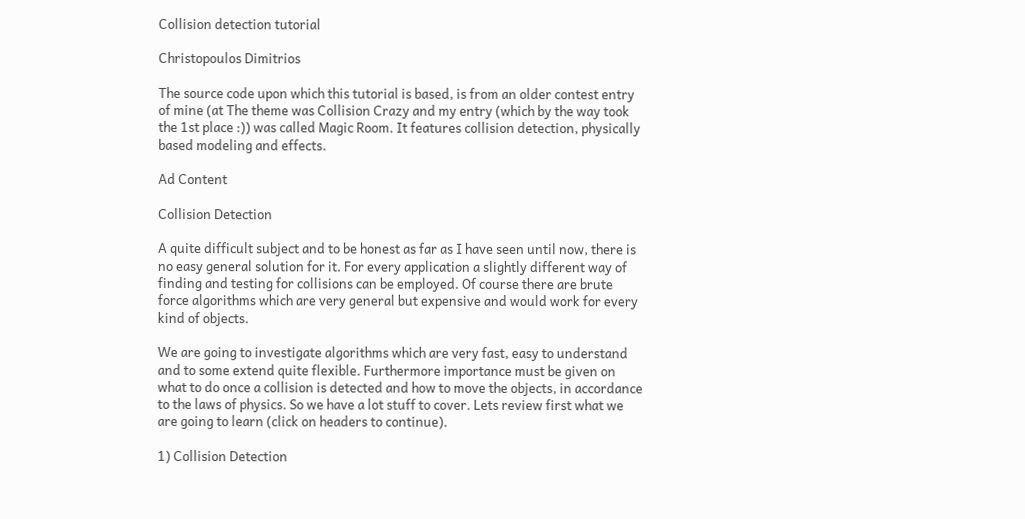Collision detection tutorial

Christopoulos Dimitrios

The source code upon which this tutorial is based, is from an older contest entry of mine (at The theme was Collision Crazy and my entry (which by the way took the 1st place :)) was called Magic Room. It features collision detection, physically based modeling and effects.

Ad Content

Collision Detection

A quite difficult subject and to be honest as far as I have seen until now, there is no easy general solution for it. For every application a slightly different way of finding and testing for collisions can be employed. Of course there are brute force algorithms which are very general but expensive and would work for every kind of objects.

We are going to investigate algorithms which are very fast, easy to understand and to some extend quite flexible. Furthermore importance must be given on what to do once a collision is detected and how to move the objects, in accordance to the laws of physics. So we have a lot stuff to cover. Lets review first what we are going to learn (click on headers to continue).

1) Collision Detection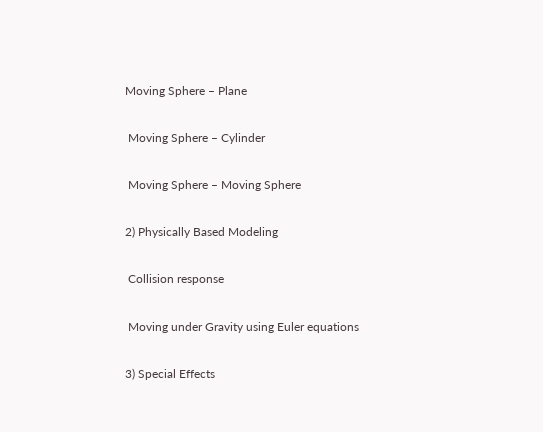Moving Sphere – Plane

 Moving Sphere – Cylinder

 Moving Sphere – Moving Sphere

2) Physically Based Modeling

 Collision response

 Moving under Gravity using Euler equations

3) Special Effects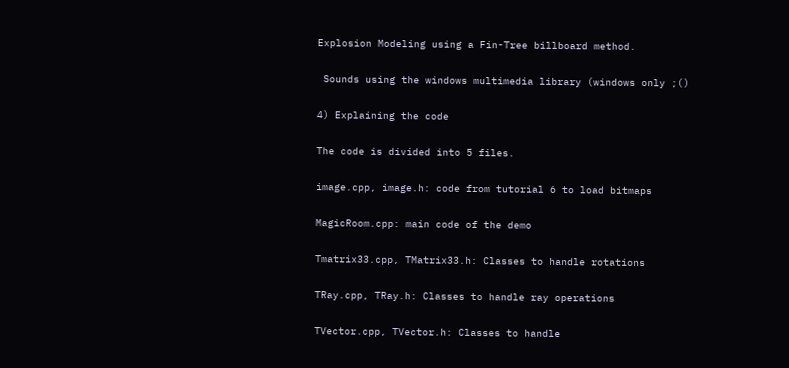Explosion Modeling using a Fin-Tree billboard method.

 Sounds using the windows multimedia library (windows only ;()

4) Explaining the code

The code is divided into 5 files.

image.cpp, image.h: code from tutorial 6 to load bitmaps

MagicRoom.cpp: main code of the demo

Tmatrix33.cpp, TMatrix33.h: Classes to handle rotations

TRay.cpp, TRay.h: Classes to handle ray operations

TVector.cpp, TVector.h: Classes to handle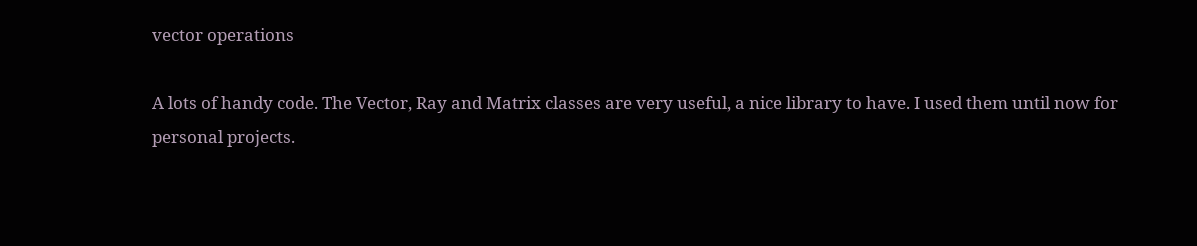vector operations

A lots of handy code. The Vector, Ray and Matrix classes are very useful, a nice library to have. I used them until now for personal projects.